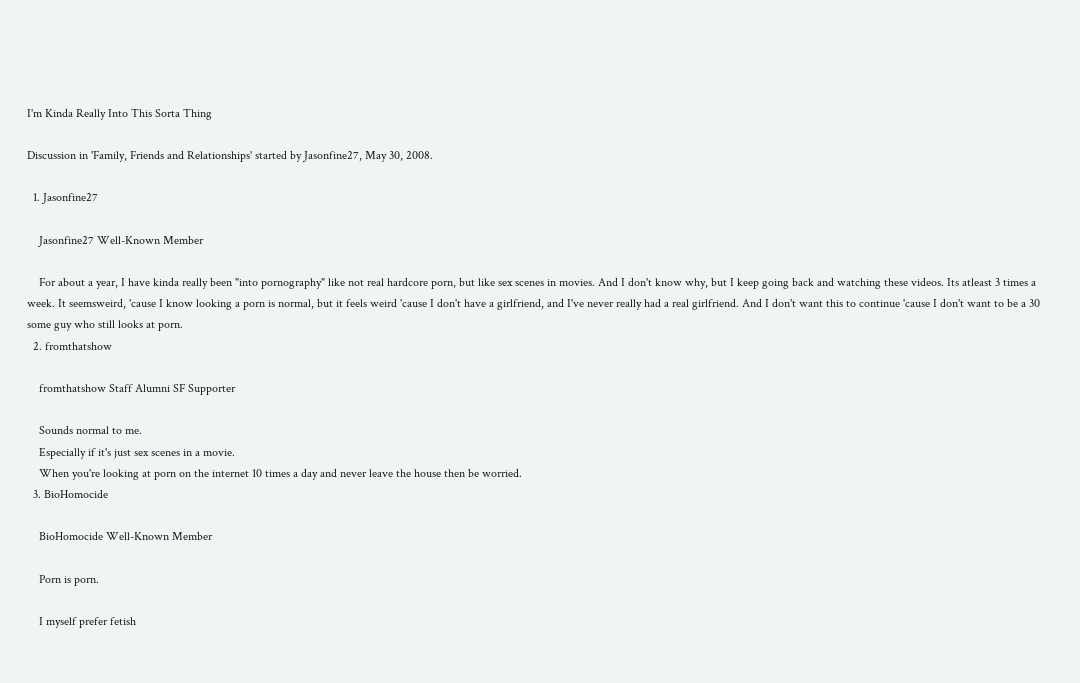I'm Kinda Really Into This Sorta Thing

Discussion in 'Family, Friends and Relationships' started by Jasonfine27, May 30, 2008.

  1. Jasonfine27

    Jasonfine27 Well-Known Member

    For about a year, I have kinda really been "into pornography" like not real hardcore porn, but like sex scenes in movies. And I don't know why, but I keep going back and watching these videos. Its atleast 3 times a week. It seemsweird, 'cause I know looking a porn is normal, but it feels weird 'cause I don't have a girlfriend, and I've never really had a real girlfriend. And I don't want this to continue 'cause I don't want to be a 30 some guy who still looks at porn.
  2. fromthatshow

    fromthatshow Staff Alumni SF Supporter

    Sounds normal to me.
    Especially if it's just sex scenes in a movie.
    When you're looking at porn on the internet 10 times a day and never leave the house then be worried.
  3. BioHomocide

    BioHomocide Well-Known Member

    Porn is porn.

    I myself prefer fetish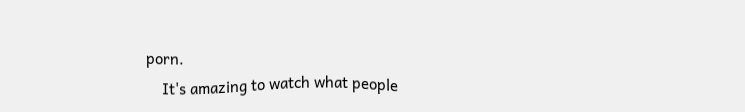porn.
    It's amazing to watch what people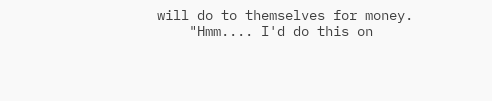will do to themselves for money.
    "Hmm.... I'd do this on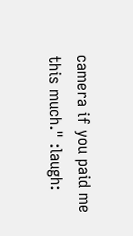camera if you paid me this much." :laugh: